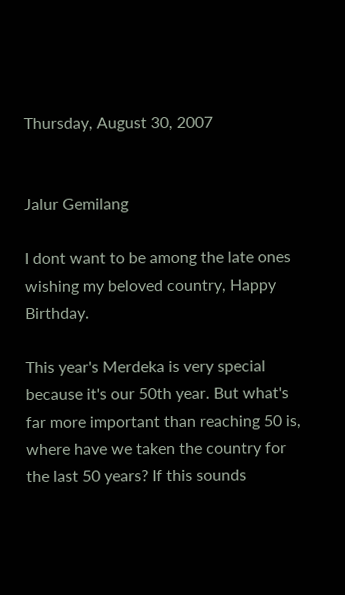Thursday, August 30, 2007


Jalur Gemilang

I dont want to be among the late ones wishing my beloved country, Happy Birthday.

This year's Merdeka is very special because it's our 50th year. But what's far more important than reaching 50 is, where have we taken the country for the last 50 years? If this sounds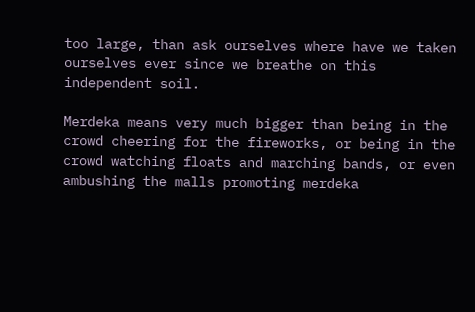too large, than ask ourselves where have we taken ourselves ever since we breathe on this independent soil.

Merdeka means very much bigger than being in the crowd cheering for the fireworks, or being in the crowd watching floats and marching bands, or even ambushing the malls promoting merdeka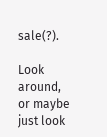sale(?).

Look around, or maybe just look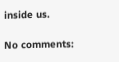inside us.

No comments: